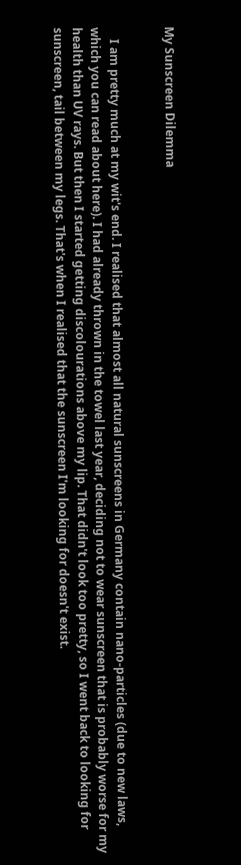My Sunscreen Dilemma


    I am pretty much at my wit's end. I realised that almost all natural sunscreens in Germany contain nano-particles (due to new laws, which you can read about here). I had already thrown in the towel last year, deciding not to wear sunscreen that is probably worse for my health than UV rays. But then I started getting discolourations above my lip. That didn't look too pretty, so I went back to looking for sunscreen, tail between my legs. That's when I realised that the sunscreen I'm looking for doesn't exist.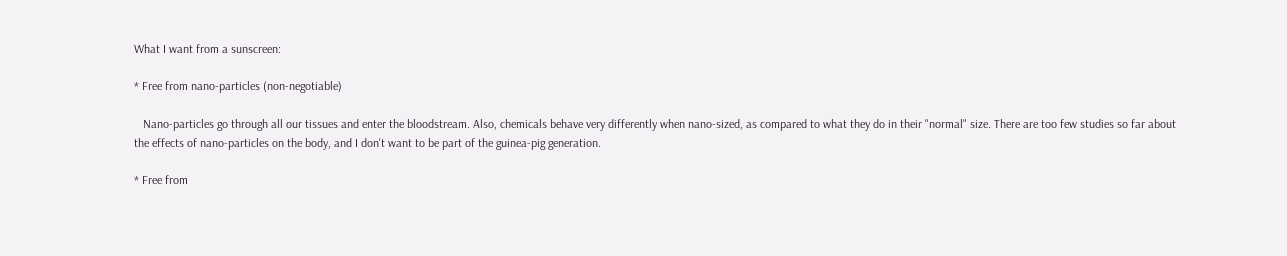What I want from a sunscreen:

* Free from nano-particles (non-negotiable)

   Nano-particles go through all our tissues and enter the bloodstream. Also, chemicals behave very differently when nano-sized, as compared to what they do in their "normal" size. There are too few studies so far about the effects of nano-particles on the body, and I don't want to be part of the guinea-pig generation.

* Free from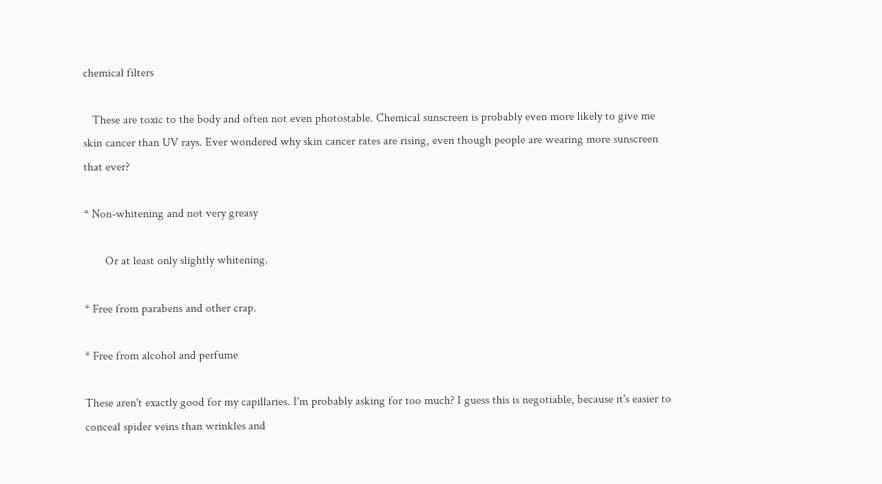chemical filters

   These are toxic to the body and often not even photostable. Chemical sunscreen is probably even more likely to give me skin cancer than UV rays. Ever wondered why skin cancer rates are rising, even though people are wearing more sunscreen that ever?

* Non-whitening and not very greasy

       Or at least only slightly whitening.

* Free from parabens and other crap.

* Free from alcohol and perfume

These aren't exactly good for my capillaries. I'm probably asking for too much? I guess this is negotiable, because it's easier to conceal spider veins than wrinkles and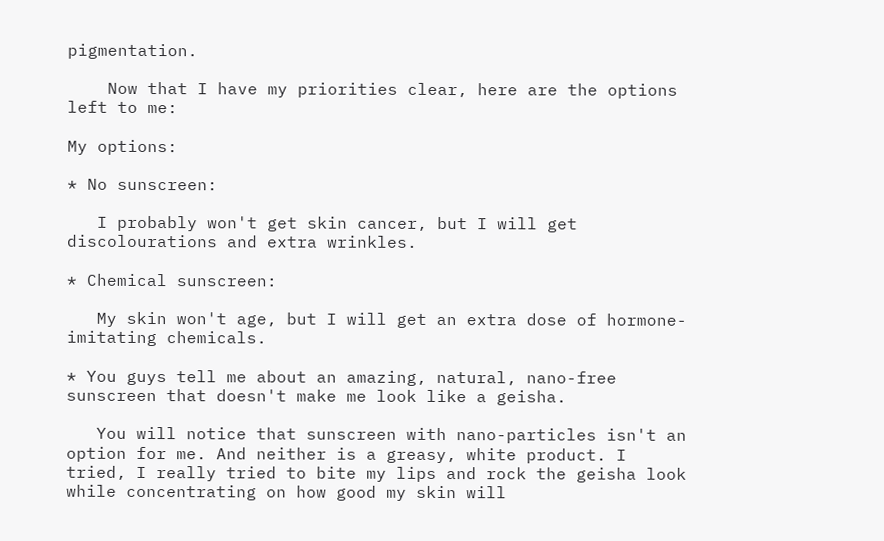pigmentation.

    Now that I have my priorities clear, here are the options left to me:

My options:

* No sunscreen:

   I probably won't get skin cancer, but I will get discolourations and extra wrinkles.

* Chemical sunscreen:

   My skin won't age, but I will get an extra dose of hormone-imitating chemicals.

* You guys tell me about an amazing, natural, nano-free sunscreen that doesn't make me look like a geisha.

   You will notice that sunscreen with nano-particles isn't an option for me. And neither is a greasy, white product. I tried, I really tried to bite my lips and rock the geisha look while concentrating on how good my skin will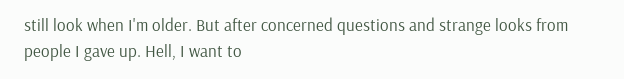still look when I'm older. But after concerned questions and strange looks from people I gave up. Hell, I want to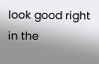look good right in the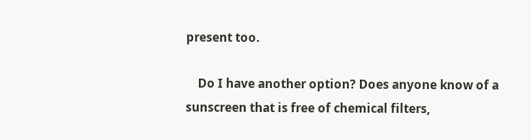present too.

    Do I have another option? Does anyone know of a sunscreen that is free of chemical filters,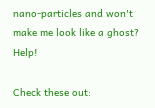nano-particles and won't make me look like a ghost? Help!

Check these out: